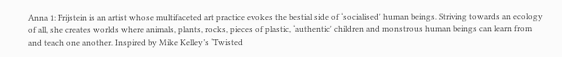Anna 1: Frijstein is an artist whose multifaceted art practice evokes the bestial side of ‘socialised' human beings. Striving towards an ecology of all, she creates worlds where animals, plants, rocks, pieces of plastic, ‘authentic' children and monstrous human beings can learn from and teach one another. Inspired by Mike Kelley’s ‘Twisted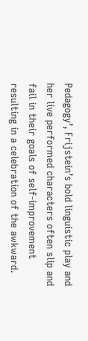Pedagogy’, Frijstein’s bold linguistic play and her live performed characters often slip and fail in their goals of self-improvement resulting in a celebration of the awkward.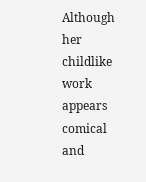Although her childlike work appears comical and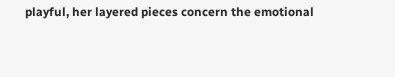playful, her layered pieces concern the emotional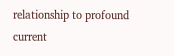relationship to profound current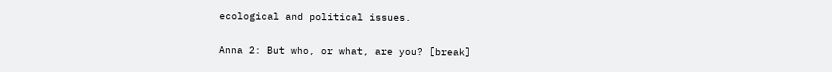ecological and political issues.

Anna 2: But who, or what, are you? [break]